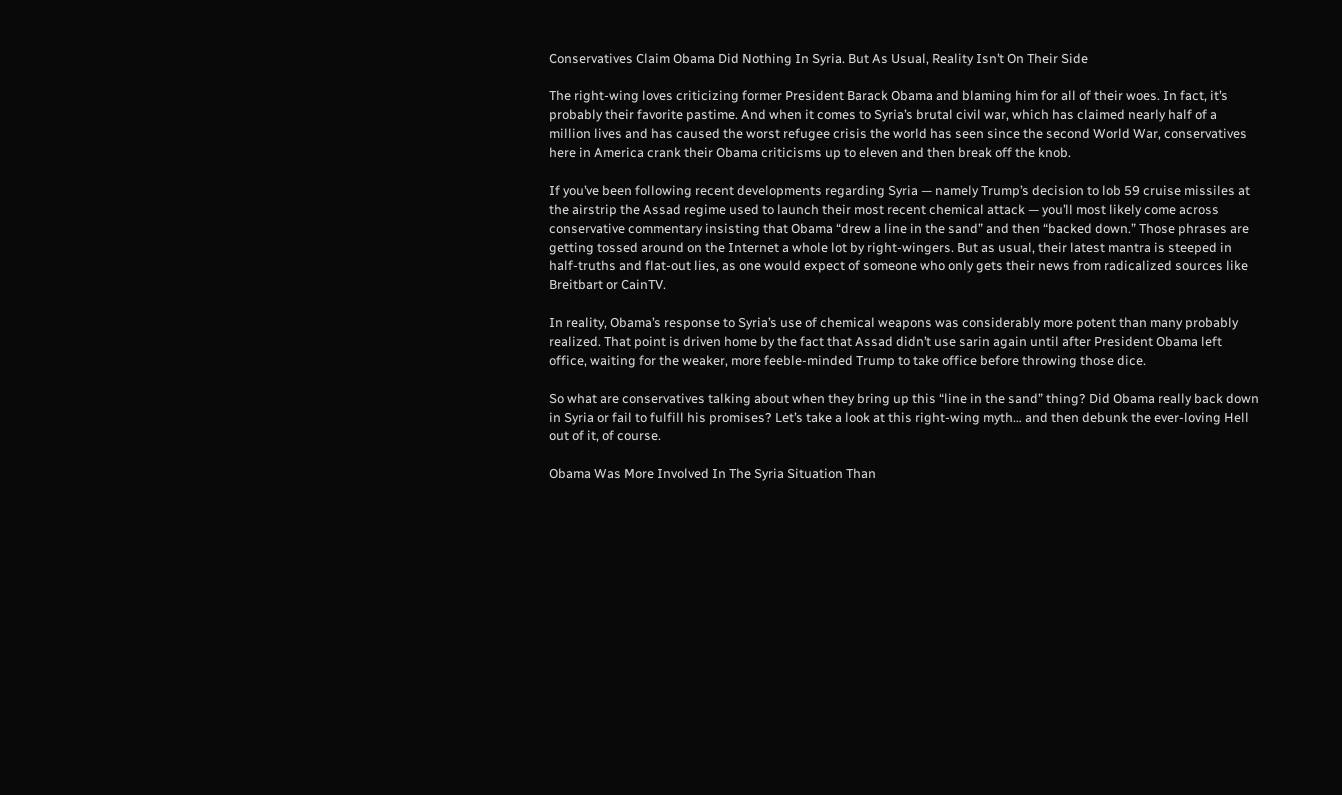Conservatives Claim Obama Did Nothing In Syria. But As Usual, Reality Isn’t On Their Side

The right-wing loves criticizing former President Barack Obama and blaming him for all of their woes. In fact, it’s probably their favorite pastime. And when it comes to Syria’s brutal civil war, which has claimed nearly half of a million lives and has caused the worst refugee crisis the world has seen since the second World War, conservatives here in America crank their Obama criticisms up to eleven and then break off the knob.

If you’ve been following recent developments regarding Syria — namely Trump’s decision to lob 59 cruise missiles at the airstrip the Assad regime used to launch their most recent chemical attack — you’ll most likely come across conservative commentary insisting that Obama “drew a line in the sand” and then “backed down.” Those phrases are getting tossed around on the Internet a whole lot by right-wingers. But as usual, their latest mantra is steeped in half-truths and flat-out lies, as one would expect of someone who only gets their news from radicalized sources like Breitbart or CainTV.

In reality, Obama’s response to Syria’s use of chemical weapons was considerably more potent than many probably realized. That point is driven home by the fact that Assad didn’t use sarin again until after President Obama left office, waiting for the weaker, more feeble-minded Trump to take office before throwing those dice.

So what are conservatives talking about when they bring up this “line in the sand” thing? Did Obama really back down in Syria or fail to fulfill his promises? Let’s take a look at this right-wing myth… and then debunk the ever-loving Hell out of it, of course.

Obama Was More Involved In The Syria Situation Than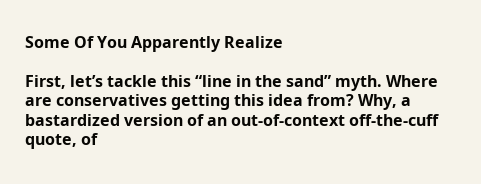Some Of You Apparently Realize

First, let’s tackle this “line in the sand” myth. Where are conservatives getting this idea from? Why, a bastardized version of an out-of-context off-the-cuff quote, of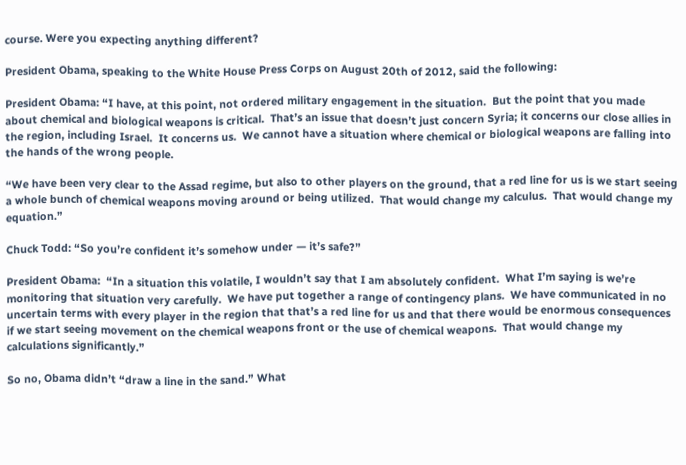course. Were you expecting anything different?

President Obama, speaking to the White House Press Corps on August 20th of 2012, said the following:

President Obama: “I have, at this point, not ordered military engagement in the situation.  But the point that you made about chemical and biological weapons is critical.  That’s an issue that doesn’t just concern Syria; it concerns our close allies in the region, including Israel.  It concerns us.  We cannot have a situation where chemical or biological weapons are falling into the hands of the wrong people.

“We have been very clear to the Assad regime, but also to other players on the ground, that a red line for us is we start seeing a whole bunch of chemical weapons moving around or being utilized.  That would change my calculus.  That would change my equation.”

Chuck Todd: “So you’re confident it’s somehow under — it’s safe?”

President Obama:  “In a situation this volatile, I wouldn’t say that I am absolutely confident.  What I’m saying is we’re monitoring that situation very carefully.  We have put together a range of contingency plans.  We have communicated in no uncertain terms with every player in the region that that’s a red line for us and that there would be enormous consequences if we start seeing movement on the chemical weapons front or the use of chemical weapons.  That would change my calculations significantly.”

So no, Obama didn’t “draw a line in the sand.” What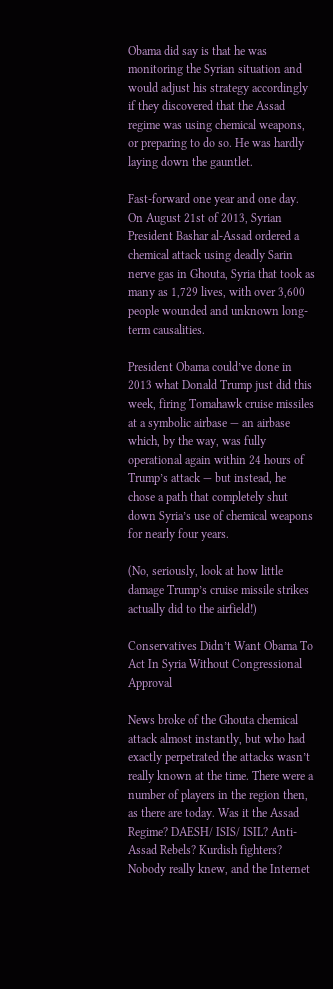Obama did say is that he was monitoring the Syrian situation and would adjust his strategy accordingly if they discovered that the Assad regime was using chemical weapons, or preparing to do so. He was hardly laying down the gauntlet.

Fast-forward one year and one day. On August 21st of 2013, Syrian President Bashar al-Assad ordered a chemical attack using deadly Sarin nerve gas in Ghouta, Syria that took as many as 1,729 lives, with over 3,600 people wounded and unknown long-term causalities.

President Obama could’ve done in 2013 what Donald Trump just did this week, firing Tomahawk cruise missiles at a symbolic airbase — an airbase which, by the way, was fully operational again within 24 hours of Trump’s attack — but instead, he chose a path that completely shut down Syria’s use of chemical weapons for nearly four years.

(No, seriously, look at how little damage Trump’s cruise missile strikes actually did to the airfield!)

Conservatives Didn’t Want Obama To Act In Syria Without Congressional Approval

News broke of the Ghouta chemical attack almost instantly, but who had exactly perpetrated the attacks wasn’t really known at the time. There were a number of players in the region then, as there are today. Was it the Assad Regime? DAESH/ ISIS/ ISIL? Anti-Assad Rebels? Kurdish fighters? Nobody really knew, and the Internet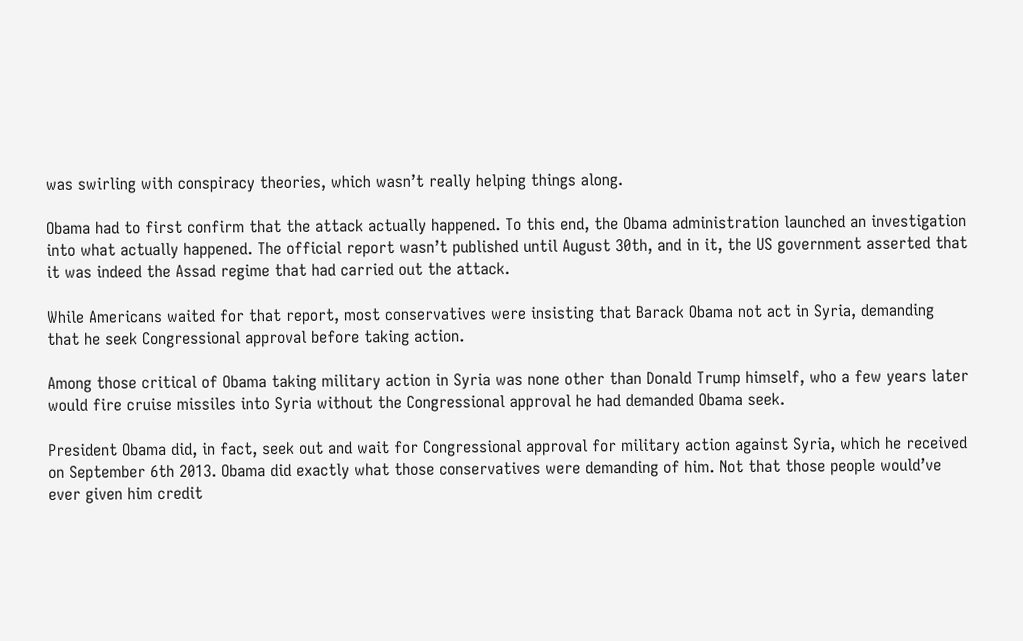was swirling with conspiracy theories, which wasn’t really helping things along.

Obama had to first confirm that the attack actually happened. To this end, the Obama administration launched an investigation into what actually happened. The official report wasn’t published until August 30th, and in it, the US government asserted that it was indeed the Assad regime that had carried out the attack.

While Americans waited for that report, most conservatives were insisting that Barack Obama not act in Syria, demanding that he seek Congressional approval before taking action.

Among those critical of Obama taking military action in Syria was none other than Donald Trump himself, who a few years later would fire cruise missiles into Syria without the Congressional approval he had demanded Obama seek.

President Obama did, in fact, seek out and wait for Congressional approval for military action against Syria, which he received on September 6th 2013. Obama did exactly what those conservatives were demanding of him. Not that those people would’ve ever given him credit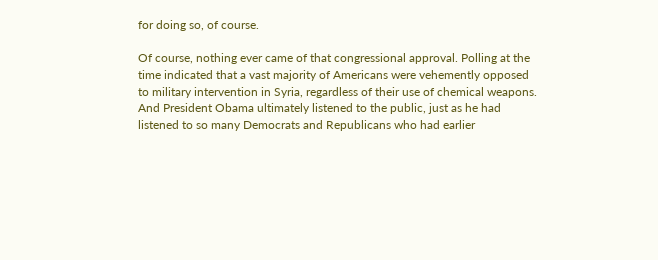for doing so, of course.

Of course, nothing ever came of that congressional approval. Polling at the time indicated that a vast majority of Americans were vehemently opposed to military intervention in Syria, regardless of their use of chemical weapons. And President Obama ultimately listened to the public, just as he had listened to so many Democrats and Republicans who had earlier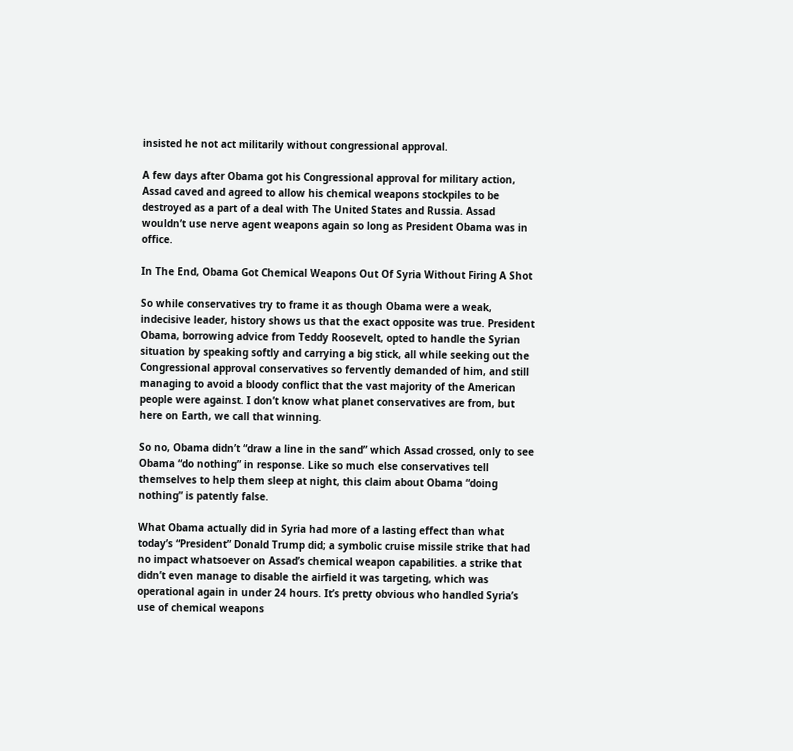insisted he not act militarily without congressional approval.

A few days after Obama got his Congressional approval for military action, Assad caved and agreed to allow his chemical weapons stockpiles to be destroyed as a part of a deal with The United States and Russia. Assad wouldn’t use nerve agent weapons again so long as President Obama was in office.

In The End, Obama Got Chemical Weapons Out Of Syria Without Firing A Shot

So while conservatives try to frame it as though Obama were a weak, indecisive leader, history shows us that the exact opposite was true. President Obama, borrowing advice from Teddy Roosevelt, opted to handle the Syrian situation by speaking softly and carrying a big stick, all while seeking out the Congressional approval conservatives so fervently demanded of him, and still managing to avoid a bloody conflict that the vast majority of the American people were against. I don’t know what planet conservatives are from, but here on Earth, we call that winning.

So no, Obama didn’t “draw a line in the sand” which Assad crossed, only to see Obama “do nothing” in response. Like so much else conservatives tell themselves to help them sleep at night, this claim about Obama “doing nothing” is patently false.

What Obama actually did in Syria had more of a lasting effect than what today’s “President” Donald Trump did; a symbolic cruise missile strike that had no impact whatsoever on Assad’s chemical weapon capabilities. a strike that didn’t even manage to disable the airfield it was targeting, which was operational again in under 24 hours. It’s pretty obvious who handled Syria’s use of chemical weapons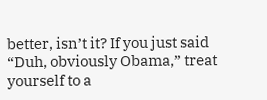better, isn’t it? If you just said “Duh, obviously Obama,” treat yourself to a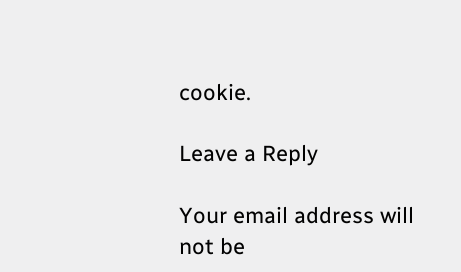cookie.

Leave a Reply

Your email address will not be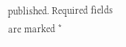published. Required fields are marked *